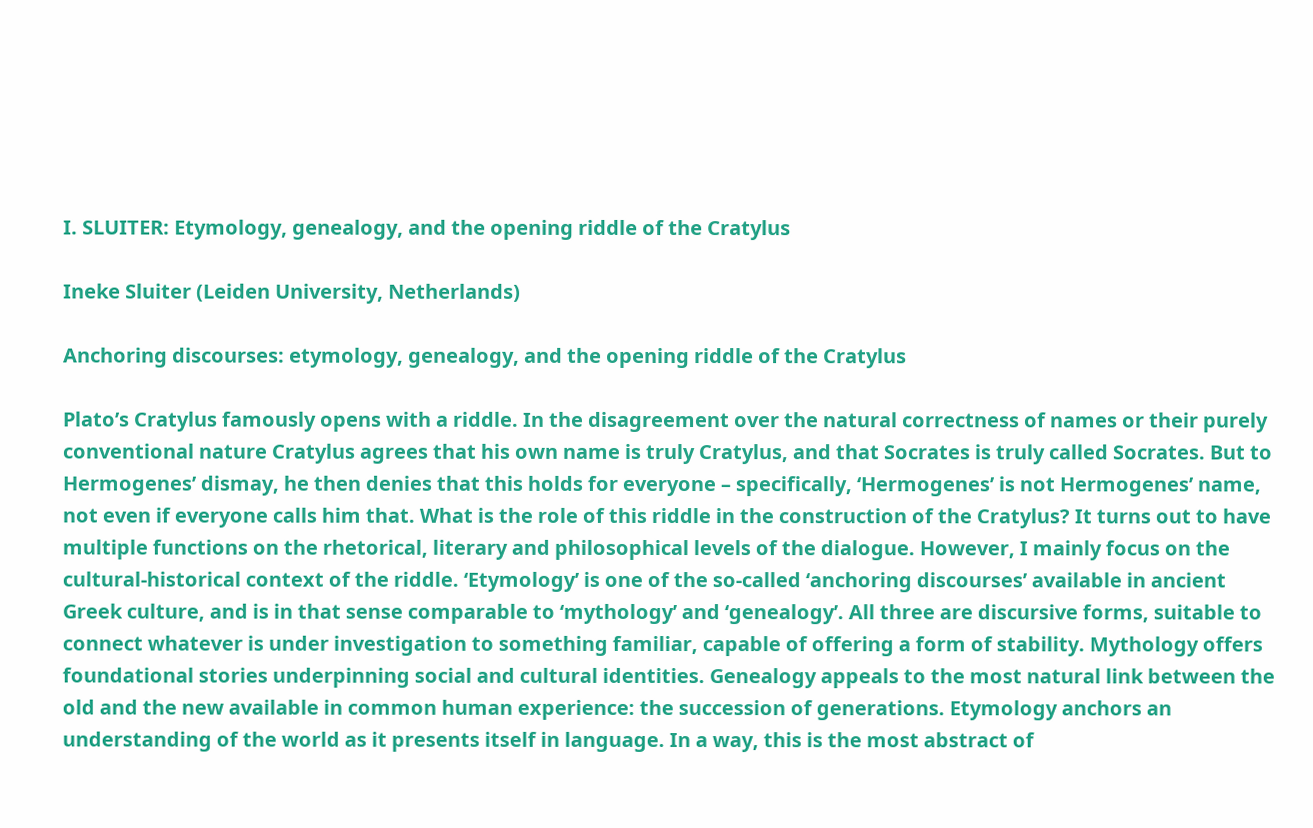I. SLUITER: Etymology, genealogy, and the opening riddle of the Cratylus

Ineke Sluiter (Leiden University, Netherlands)

Anchoring discourses: etymology, genealogy, and the opening riddle of the Cratylus

Plato’s Cratylus famously opens with a riddle. In the disagreement over the natural correctness of names or their purely conventional nature Cratylus agrees that his own name is truly Cratylus, and that Socrates is truly called Socrates. But to Hermogenes’ dismay, he then denies that this holds for everyone – specifically, ‘Hermogenes’ is not Hermogenes’ name, not even if everyone calls him that. What is the role of this riddle in the construction of the Cratylus? It turns out to have multiple functions on the rhetorical, literary and philosophical levels of the dialogue. However, I mainly focus on the cultural-historical context of the riddle. ‘Etymology’ is one of the so-called ‘anchoring discourses’ available in ancient Greek culture, and is in that sense comparable to ‘mythology’ and ‘genealogy’. All three are discursive forms, suitable to connect whatever is under investigation to something familiar, capable of offering a form of stability. Mythology offers foundational stories underpinning social and cultural identities. Genealogy appeals to the most natural link between the old and the new available in common human experience: the succession of generations. Etymology anchors an understanding of the world as it presents itself in language. In a way, this is the most abstract of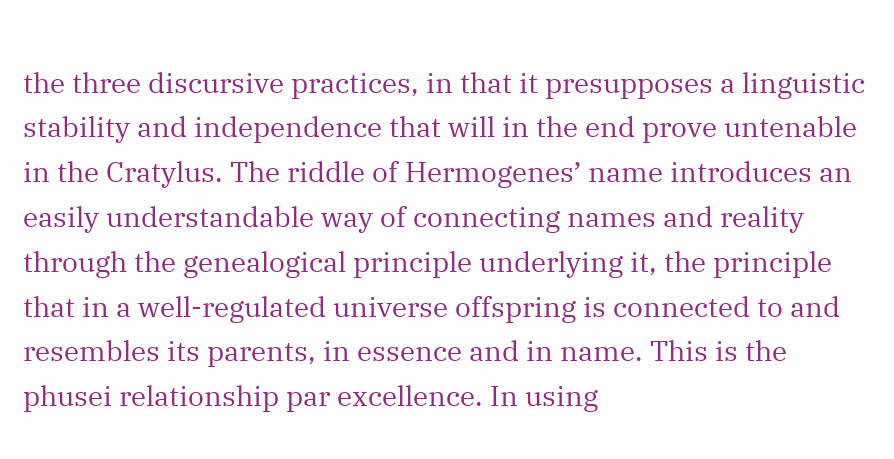the three discursive practices, in that it presupposes a linguistic stability and independence that will in the end prove untenable in the Cratylus. The riddle of Hermogenes’ name introduces an easily understandable way of connecting names and reality through the genealogical principle underlying it, the principle that in a well-regulated universe offspring is connected to and resembles its parents, in essence and in name. This is the phusei relationship par excellence. In using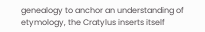genealogy to anchor an understanding of etymology, the Cratylus inserts itself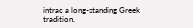intrac a long-standing Greek tradition.